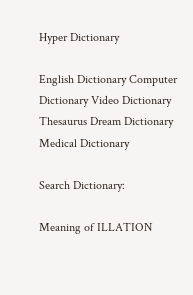Hyper Dictionary

English Dictionary Computer Dictionary Video Dictionary Thesaurus Dream Dictionary Medical Dictionary

Search Dictionary:

Meaning of ILLATION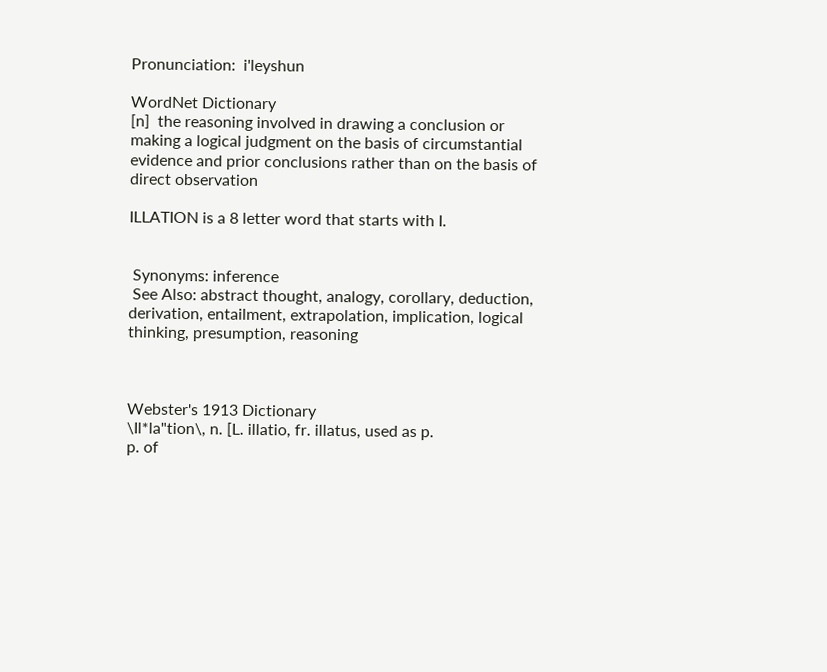Pronunciation:  i'leyshun

WordNet Dictionary
[n]  the reasoning involved in drawing a conclusion or making a logical judgment on the basis of circumstantial evidence and prior conclusions rather than on the basis of direct observation

ILLATION is a 8 letter word that starts with I.


 Synonyms: inference
 See Also: abstract thought, analogy, corollary, deduction, derivation, entailment, extrapolation, implication, logical thinking, presumption, reasoning



Webster's 1913 Dictionary
\Il*la"tion\, n. [L. illatio, fr. illatus, used as p.
p. of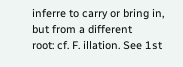inferre to carry or bring in, but from a different
root: cf. F. illation. See 1st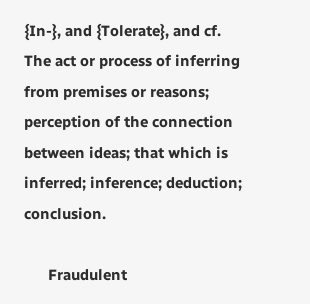{In-}, and {Tolerate}, and cf.
The act or process of inferring from premises or reasons;
perception of the connection between ideas; that which is
inferred; inference; deduction; conclusion.

      Fraudulent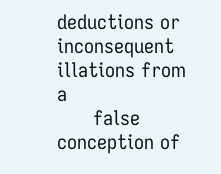deductions or inconsequent illations from a
      false conception of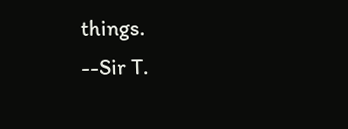things.              --Sir T.